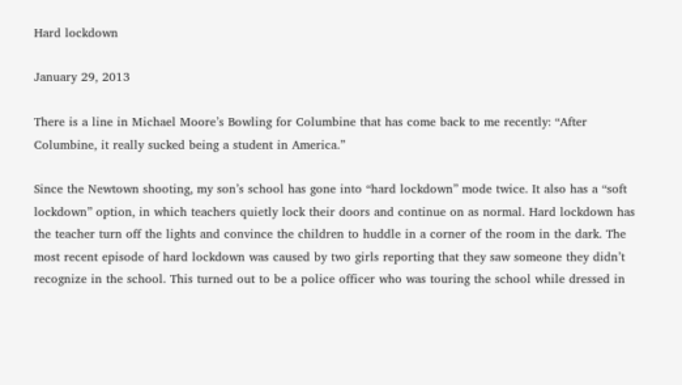Hard lockdown

January 29, 2013

There is a line in Michael Moore’s Bowling for Columbine that has come back to me recently: “After Columbine, it really sucked being a student in America.”

Since the Newtown shooting, my son’s school has gone into “hard lockdown” mode twice. It also has a “soft lockdown” option, in which teachers quietly lock their doors and continue on as normal. Hard lockdown has the teacher turn off the lights and convince the children to huddle in a corner of the room in the dark. The most recent episode of hard lockdown was caused by two girls reporting that they saw someone they didn’t recognize in the school. This turned out to be a police officer who was touring the school while dressed in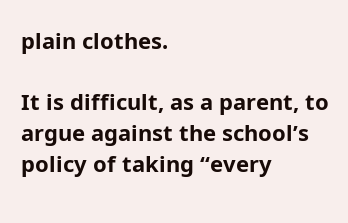plain clothes.

It is difficult, as a parent, to argue against the school’s policy of taking “every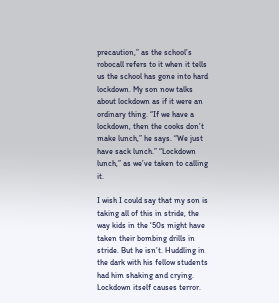precaution,” as the school’s robocall refers to it when it tells us the school has gone into hard lockdown. My son now talks about lockdown as if it were an ordinary thing. “If we have a lockdown, then the cooks don’t make lunch,” he says. “We just have sack lunch.” “Lockdown lunch,” as we’ve taken to calling it.

I wish I could say that my son is taking all of this in stride, the way kids in the ‘50s might have taken their bombing drills in stride. But he isn’t. Huddling in the dark with his fellow students had him shaking and crying. Lockdown itself causes terror.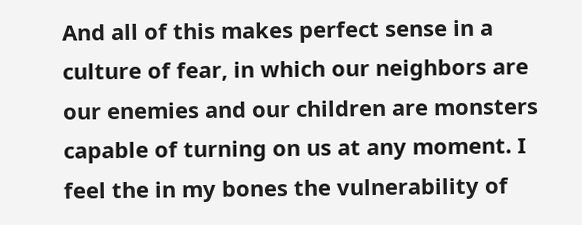And all of this makes perfect sense in a culture of fear, in which our neighbors are our enemies and our children are monsters capable of turning on us at any moment. I feel the in my bones the vulnerability of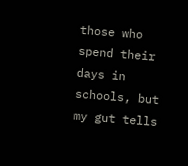those who spend their days in schools, but my gut tells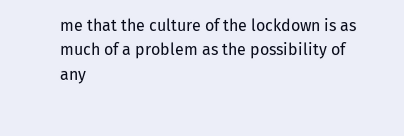me that the culture of the lockdown is as much of a problem as the possibility of any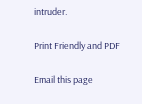intruder.

Print Friendly and PDF

Email this page